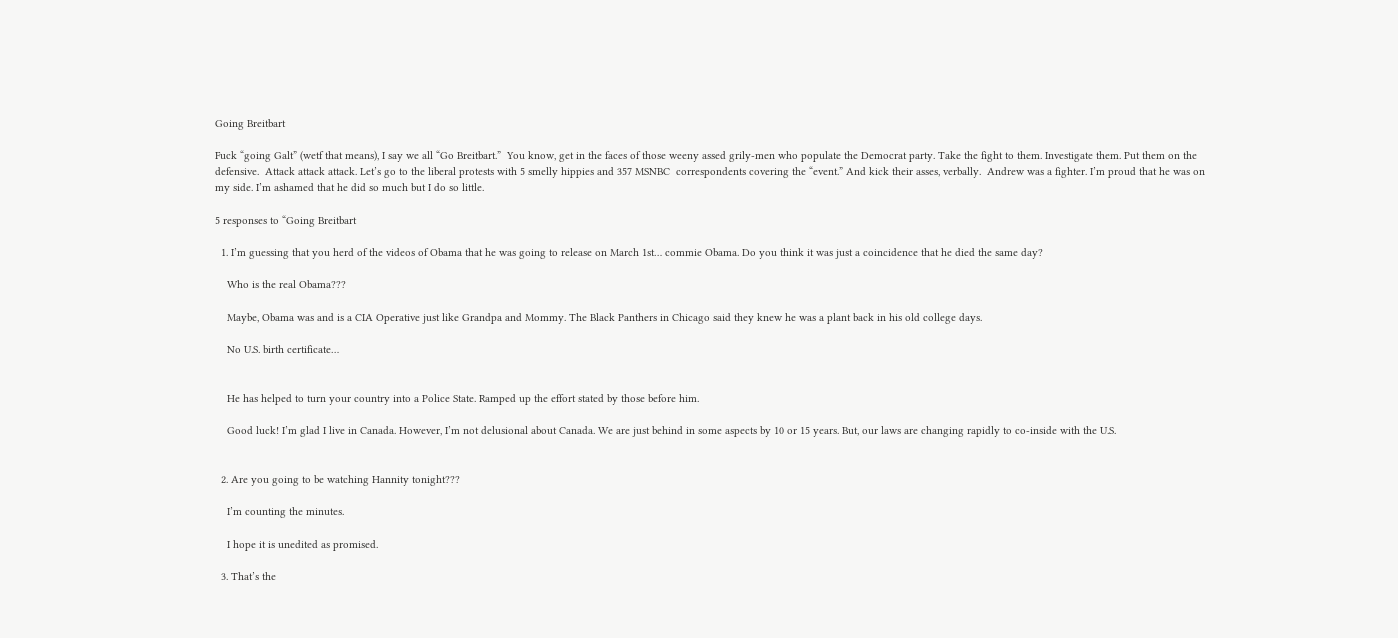Going Breitbart

Fuck “going Galt” (wetf that means), I say we all “Go Breitbart.”  You know, get in the faces of those weeny assed grily-men who populate the Democrat party. Take the fight to them. Investigate them. Put them on the defensive.  Attack attack attack. Let’s go to the liberal protests with 5 smelly hippies and 357 MSNBC  correspondents covering the “event.” And kick their asses, verbally.  Andrew was a fighter. I’m proud that he was on my side. I’m ashamed that he did so much but I do so little.

5 responses to “Going Breitbart

  1. I’m guessing that you herd of the videos of Obama that he was going to release on March 1st… commie Obama. Do you think it was just a coincidence that he died the same day?

    Who is the real Obama???

    Maybe, Obama was and is a CIA Operative just like Grandpa and Mommy. The Black Panthers in Chicago said they knew he was a plant back in his old college days.

    No U.S. birth certificate…


    He has helped to turn your country into a Police State. Ramped up the effort stated by those before him.

    Good luck! I’m glad I live in Canada. However, I’m not delusional about Canada. We are just behind in some aspects by 10 or 15 years. But, our laws are changing rapidly to co-inside with the U.S.


  2. Are you going to be watching Hannity tonight???

    I’m counting the minutes.

    I hope it is unedited as promised.

  3. That’s the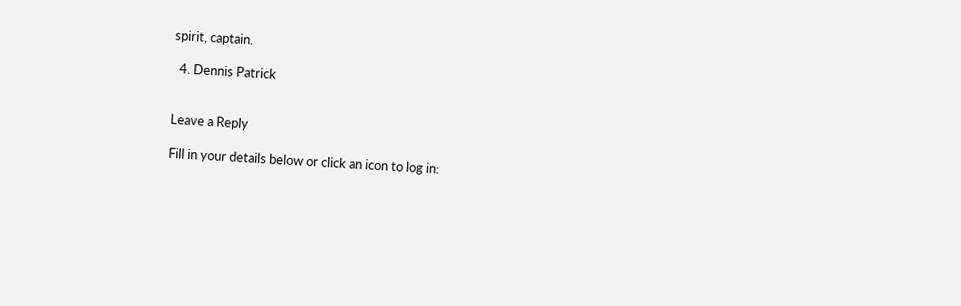spirit, captain.

  4. Dennis Patrick


Leave a Reply

Fill in your details below or click an icon to log in: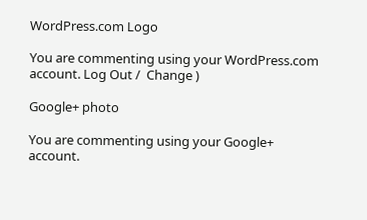WordPress.com Logo

You are commenting using your WordPress.com account. Log Out /  Change )

Google+ photo

You are commenting using your Google+ account.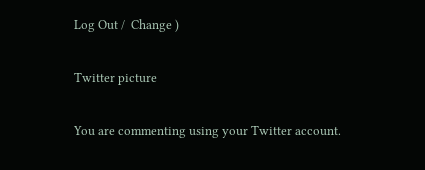Log Out /  Change )

Twitter picture

You are commenting using your Twitter account.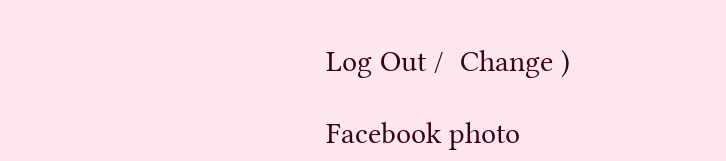Log Out /  Change )

Facebook photo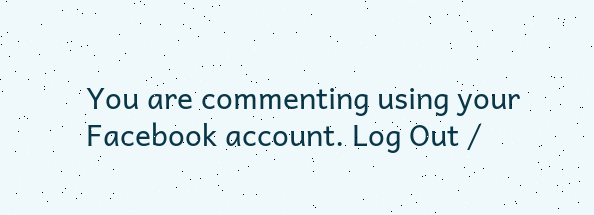You are commenting using your Facebook account. Log Out /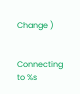Change )


Connecting to %s